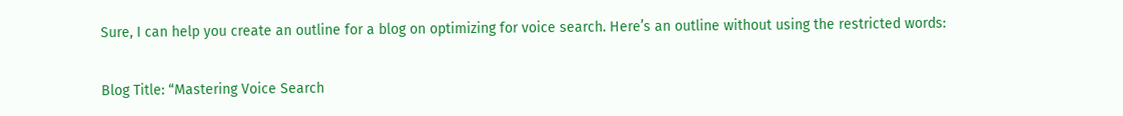Sure, I can help you create an outline for a blog on optimizing for voice search. Here’s an outline without using the restricted words:

Blog Title: “Mastering Voice Search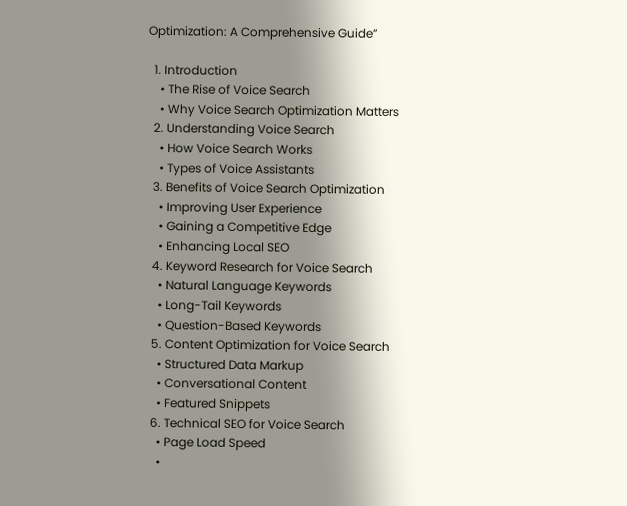Optimization: A Comprehensive Guide”

  1. Introduction
    • The Rise of Voice Search
    • Why Voice Search Optimization Matters
  2. Understanding Voice Search
    • How Voice Search Works
    • Types of Voice Assistants
  3. Benefits of Voice Search Optimization
    • Improving User Experience
    • Gaining a Competitive Edge
    • Enhancing Local SEO
  4. Keyword Research for Voice Search
    • Natural Language Keywords
    • Long-Tail Keywords
    • Question-Based Keywords
  5. Content Optimization for Voice Search
    • Structured Data Markup
    • Conversational Content
    • Featured Snippets
  6. Technical SEO for Voice Search
    • Page Load Speed
    •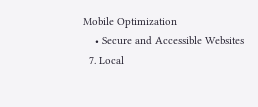Mobile Optimization
    • Secure and Accessible Websites
  7. Local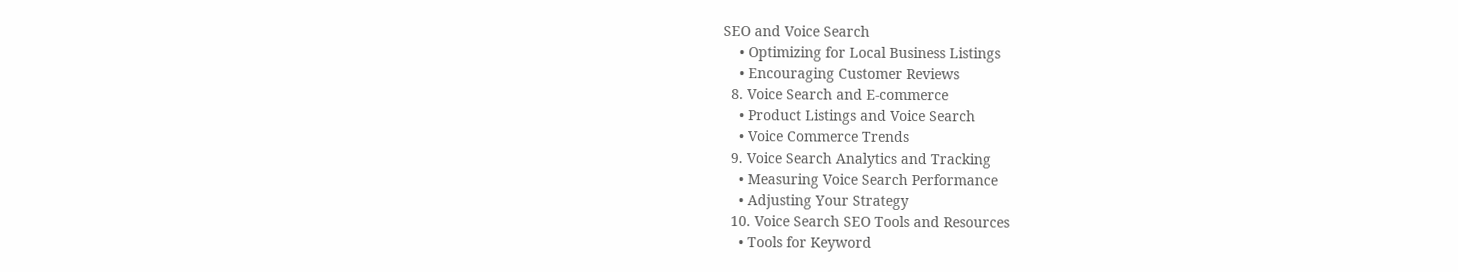SEO and Voice Search
    • Optimizing for Local Business Listings
    • Encouraging Customer Reviews
  8. Voice Search and E-commerce
    • Product Listings and Voice Search
    • Voice Commerce Trends
  9. Voice Search Analytics and Tracking
    • Measuring Voice Search Performance
    • Adjusting Your Strategy
  10. Voice Search SEO Tools and Resources
    • Tools for Keyword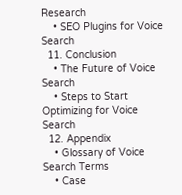Research
    • SEO Plugins for Voice Search
  11. Conclusion
    • The Future of Voice Search
    • Steps to Start Optimizing for Voice Search
  12. Appendix
    • Glossary of Voice Search Terms
    • Case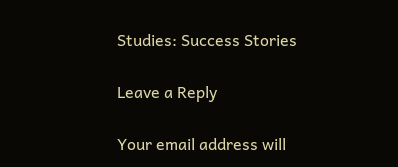Studies: Success Stories

Leave a Reply

Your email address will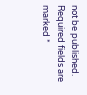not be published. Required fields are marked *